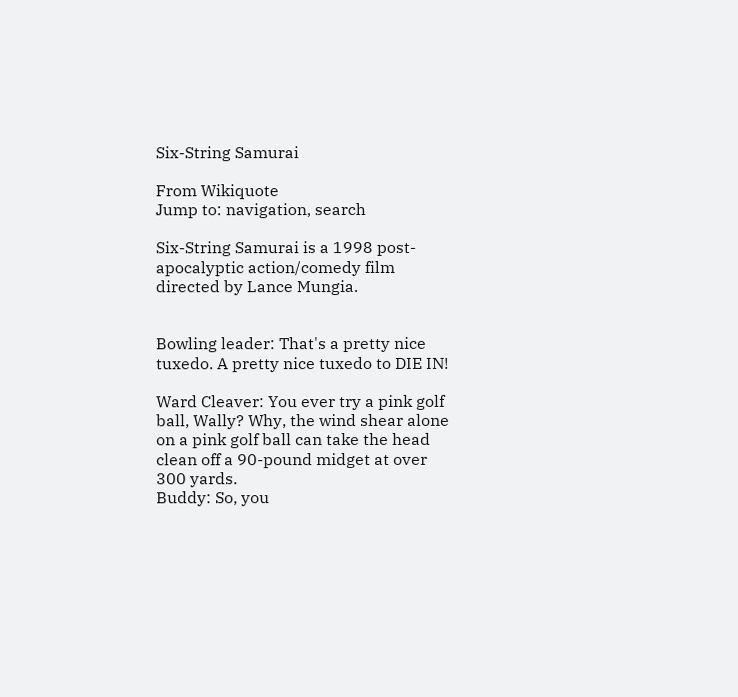Six-String Samurai

From Wikiquote
Jump to: navigation, search

Six-String Samurai is a 1998 post-apocalyptic action/comedy film directed by Lance Mungia.


Bowling leader: That's a pretty nice tuxedo. A pretty nice tuxedo to DIE IN!

Ward Cleaver: You ever try a pink golf ball, Wally? Why, the wind shear alone on a pink golf ball can take the head clean off a 90-pound midget at over 300 yards.
Buddy: So, you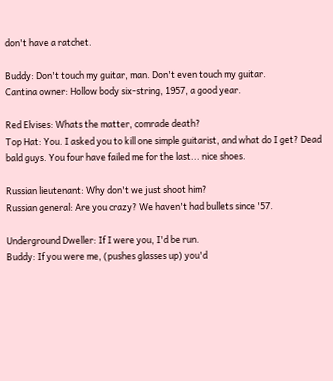don't have a ratchet.

Buddy: Don't touch my guitar, man. Don't even touch my guitar.
Cantina owner: Hollow body six-string, 1957, a good year.

Red Elvises: Whats the matter, comrade death?
Top Hat: You. I asked you to kill one simple guitarist, and what do I get? Dead bald guys. You four have failed me for the last... nice shoes.

Russian lieutenant: Why don't we just shoot him?
Russian general: Are you crazy? We haven't had bullets since '57.

Underground Dweller: If I were you, I'd be run.
Buddy: If you were me, (pushes glasses up) you'd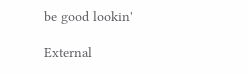be good lookin'

External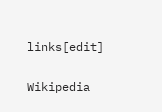links[edit]

Wikipedia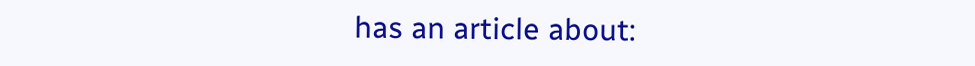has an article about: